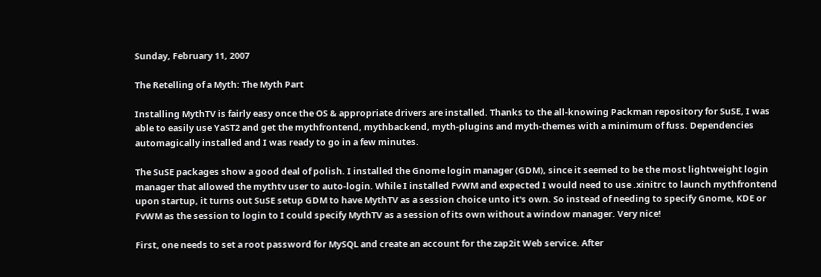Sunday, February 11, 2007

The Retelling of a Myth: The Myth Part

Installing MythTV is fairly easy once the OS & appropriate drivers are installed. Thanks to the all-knowing Packman repository for SuSE, I was able to easily use YaST2 and get the mythfrontend, mythbackend, myth-plugins and myth-themes with a minimum of fuss. Dependencies automagically installed and I was ready to go in a few minutes.

The SuSE packages show a good deal of polish. I installed the Gnome login manager (GDM), since it seemed to be the most lightweight login manager that allowed the mythtv user to auto-login. While I installed FvWM and expected I would need to use .xinitrc to launch mythfrontend upon startup, it turns out SuSE setup GDM to have MythTV as a session choice unto it's own. So instead of needing to specify Gnome, KDE or FvWM as the session to login to I could specify MythTV as a session of its own without a window manager. Very nice!

First, one needs to set a root password for MySQL and create an account for the zap2it Web service. After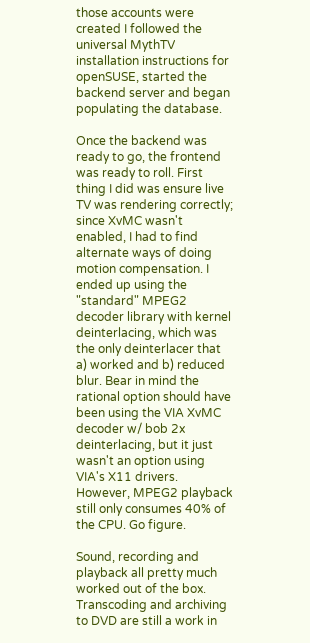those accounts were created I followed the universal MythTV installation instructions for openSUSE, started the backend server and began populating the database.

Once the backend was ready to go, the frontend was ready to roll. First thing I did was ensure live TV was rendering correctly; since XvMC wasn't enabled, I had to find alternate ways of doing motion compensation. I ended up using the "standard" MPEG2 decoder library with kernel deinterlacing, which was the only deinterlacer that a) worked and b) reduced blur. Bear in mind the rational option should have been using the VIA XvMC decoder w/ bob 2x deinterlacing, but it just wasn't an option using VIA's X11 drivers. However, MPEG2 playback still only consumes 40% of the CPU. Go figure.

Sound, recording and playback all pretty much worked out of the box. Transcoding and archiving to DVD are still a work in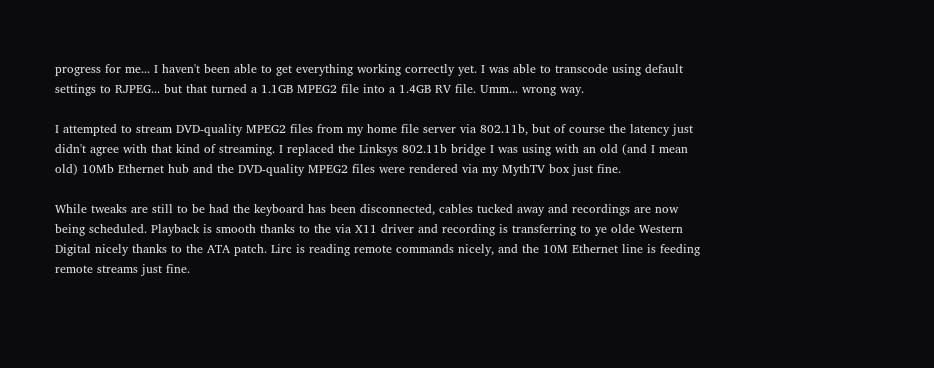progress for me... I haven't been able to get everything working correctly yet. I was able to transcode using default settings to RJPEG... but that turned a 1.1GB MPEG2 file into a 1.4GB RV file. Umm... wrong way.

I attempted to stream DVD-quality MPEG2 files from my home file server via 802.11b, but of course the latency just didn't agree with that kind of streaming. I replaced the Linksys 802.11b bridge I was using with an old (and I mean old) 10Mb Ethernet hub and the DVD-quality MPEG2 files were rendered via my MythTV box just fine.

While tweaks are still to be had the keyboard has been disconnected, cables tucked away and recordings are now being scheduled. Playback is smooth thanks to the via X11 driver and recording is transferring to ye olde Western Digital nicely thanks to the ATA patch. Lirc is reading remote commands nicely, and the 10M Ethernet line is feeding remote streams just fine.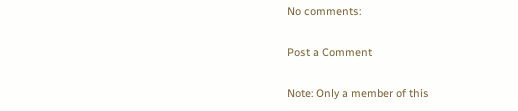No comments:

Post a Comment

Note: Only a member of this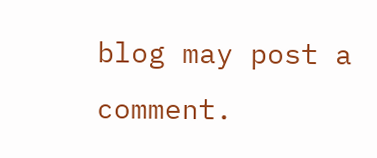blog may post a comment.